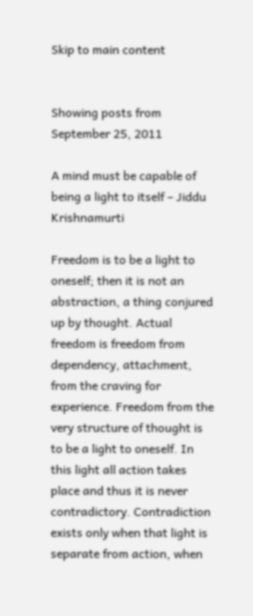Skip to main content


Showing posts from September 25, 2011

A mind must be capable of being a light to itself – Jiddu Krishnamurti

Freedom is to be a light to oneself; then it is not an abstraction, a thing conjured up by thought. Actual freedom is freedom from dependency, attachment, from the craving for experience. Freedom from the very structure of thought is to be a light to oneself. In this light all action takes place and thus it is never contradictory. Contradiction exists only when that light is separate from action, when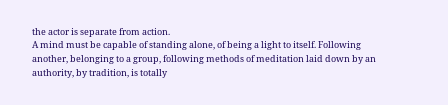the actor is separate from action.
A mind must be capable of standing alone, of being a light to itself. Following another, belonging to a group, following methods of meditation laid down by an authority, by tradition, is totally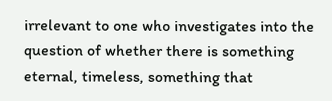irrelevant to one who investigates into the question of whether there is something eternal, timeless, something that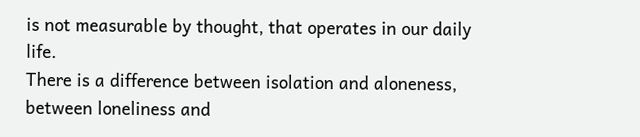is not measurable by thought, that operates in our daily life.
There is a difference between isolation and aloneness, between loneliness and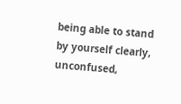being able to stand by yourself clearly, unconfused,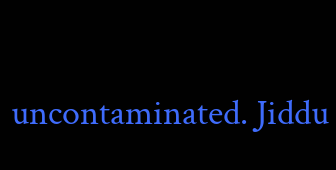uncontaminated. Jiddu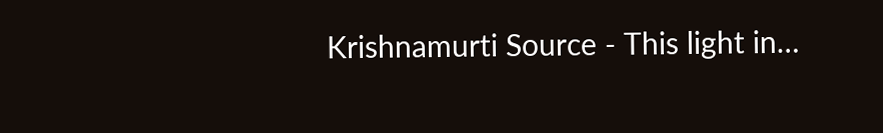Krishnamurti Source - This light in…